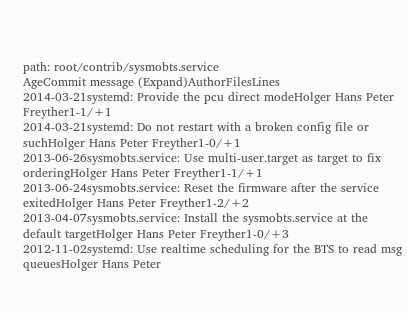path: root/contrib/sysmobts.service
AgeCommit message (Expand)AuthorFilesLines
2014-03-21systemd: Provide the pcu direct modeHolger Hans Peter Freyther1-1/+1
2014-03-21systemd: Do not restart with a broken config file or suchHolger Hans Peter Freyther1-0/+1
2013-06-26sysmobts.service: Use multi-user.target as target to fix orderingHolger Hans Peter Freyther1-1/+1
2013-06-24sysmobts.service: Reset the firmware after the service exitedHolger Hans Peter Freyther1-2/+2
2013-04-07sysmobts.service: Install the sysmobts.service at the default targetHolger Hans Peter Freyther1-0/+3
2012-11-02systemd: Use realtime scheduling for the BTS to read msg queuesHolger Hans Peter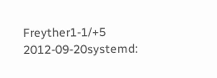Freyther1-1/+5
2012-09-20systemd: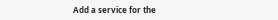Add a service for the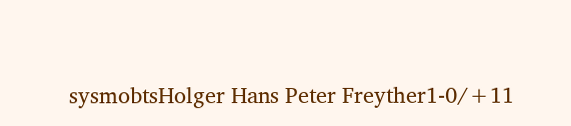sysmobtsHolger Hans Peter Freyther1-0/+11